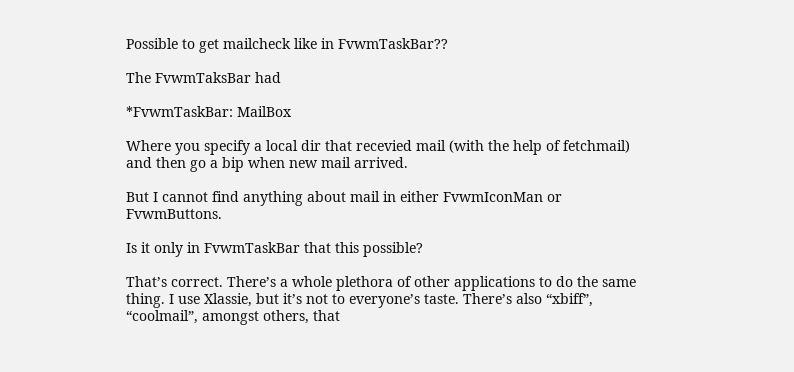Possible to get mailcheck like in FvwmTaskBar??

The FvwmTaksBar had

*FvwmTaskBar: MailBox

Where you specify a local dir that recevied mail (with the help of fetchmail) and then go a bip when new mail arrived.

But I cannot find anything about mail in either FvwmIconMan or FvwmButtons.

Is it only in FvwmTaskBar that this possible?

That’s correct. There’s a whole plethora of other applications to do the same thing. I use Xlassie, but it’s not to everyone’s taste. There’s also “xbiff”, “coolmail”, amongst others, that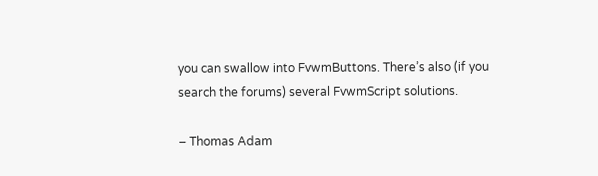you can swallow into FvwmButtons. There’s also (if you search the forums) several FvwmScript solutions.

– Thomas Adam